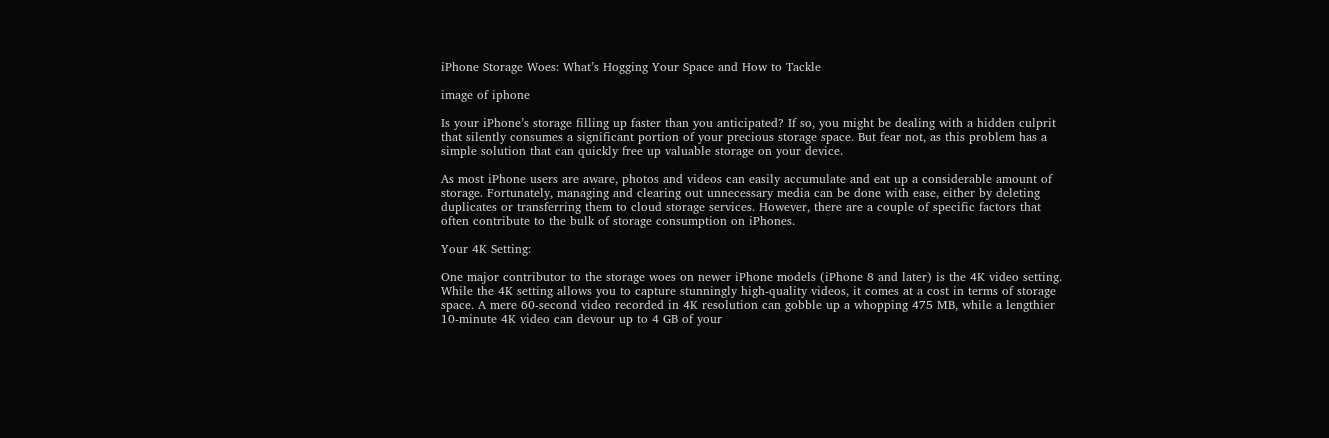iPhone Storage Woes: What’s Hogging Your Space and How to Tackle

image of iphone

Is your iPhone’s storage filling up faster than you anticipated? If so, you might be dealing with a hidden culprit that silently consumes a significant portion of your precious storage space. But fear not, as this problem has a simple solution that can quickly free up valuable storage on your device.

As most iPhone users are aware, photos and videos can easily accumulate and eat up a considerable amount of storage. Fortunately, managing and clearing out unnecessary media can be done with ease, either by deleting duplicates or transferring them to cloud storage services. However, there are a couple of specific factors that often contribute to the bulk of storage consumption on iPhones.

Your 4K Setting:

One major contributor to the storage woes on newer iPhone models (iPhone 8 and later) is the 4K video setting. While the 4K setting allows you to capture stunningly high-quality videos, it comes at a cost in terms of storage space. A mere 60-second video recorded in 4K resolution can gobble up a whopping 475 MB, while a lengthier 10-minute 4K video can devour up to 4 GB of your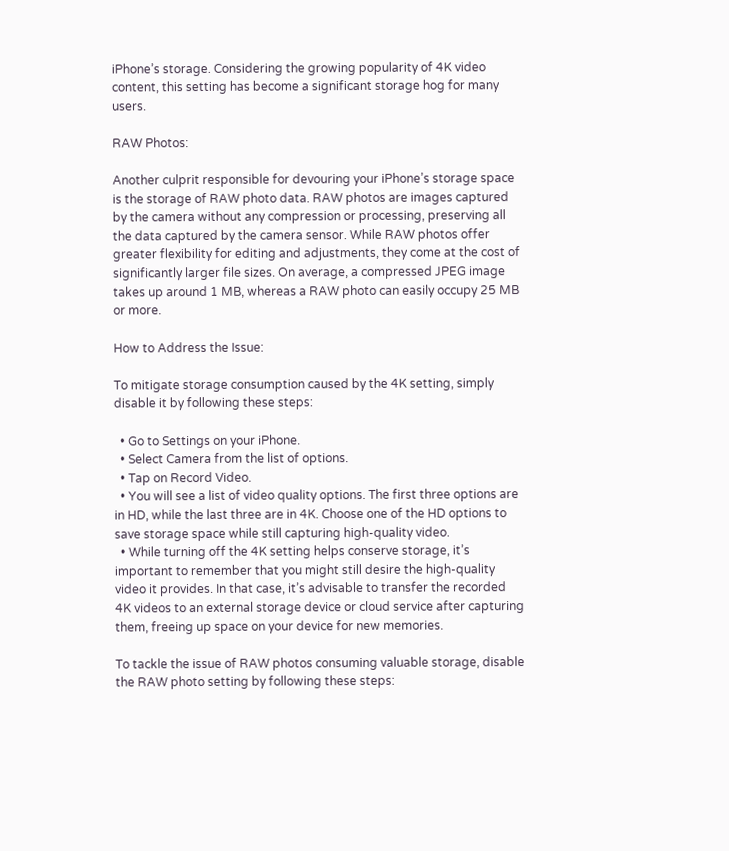iPhone’s storage. Considering the growing popularity of 4K video content, this setting has become a significant storage hog for many users.

RAW Photos:

Another culprit responsible for devouring your iPhone’s storage space is the storage of RAW photo data. RAW photos are images captured by the camera without any compression or processing, preserving all the data captured by the camera sensor. While RAW photos offer greater flexibility for editing and adjustments, they come at the cost of significantly larger file sizes. On average, a compressed JPEG image takes up around 1 MB, whereas a RAW photo can easily occupy 25 MB or more.

How to Address the Issue:

To mitigate storage consumption caused by the 4K setting, simply disable it by following these steps:

  • Go to Settings on your iPhone.
  • Select Camera from the list of options.
  • Tap on Record Video.
  • You will see a list of video quality options. The first three options are in HD, while the last three are in 4K. Choose one of the HD options to save storage space while still capturing high-quality video.
  • While turning off the 4K setting helps conserve storage, it’s important to remember that you might still desire the high-quality video it provides. In that case, it’s advisable to transfer the recorded 4K videos to an external storage device or cloud service after capturing them, freeing up space on your device for new memories.

To tackle the issue of RAW photos consuming valuable storage, disable the RAW photo setting by following these steps: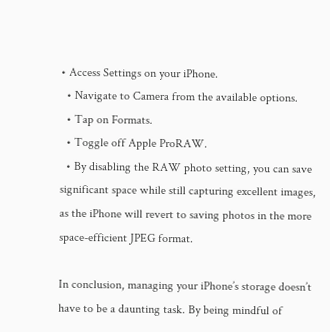• Access Settings on your iPhone.
  • Navigate to Camera from the available options.
  • Tap on Formats.
  • Toggle off Apple ProRAW.
  • By disabling the RAW photo setting, you can save significant space while still capturing excellent images, as the iPhone will revert to saving photos in the more space-efficient JPEG format.

In conclusion, managing your iPhone’s storage doesn’t have to be a daunting task. By being mindful of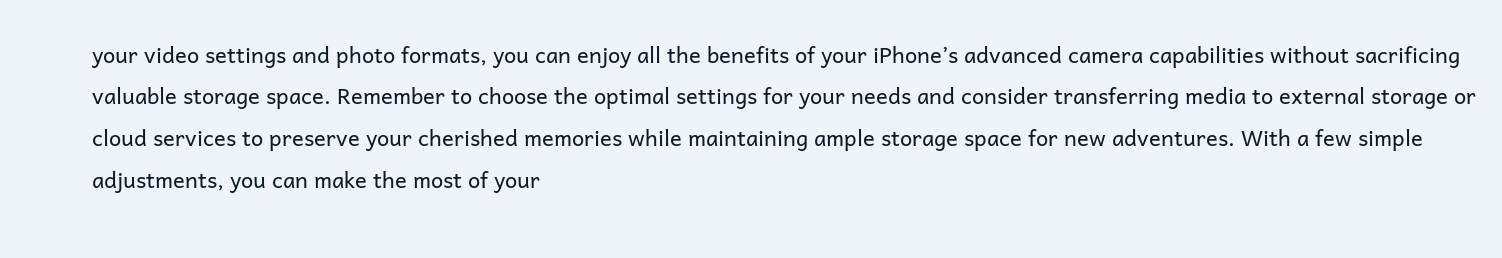your video settings and photo formats, you can enjoy all the benefits of your iPhone’s advanced camera capabilities without sacrificing valuable storage space. Remember to choose the optimal settings for your needs and consider transferring media to external storage or cloud services to preserve your cherished memories while maintaining ample storage space for new adventures. With a few simple adjustments, you can make the most of your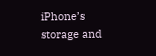iPhone’s storage and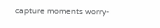capture moments worry-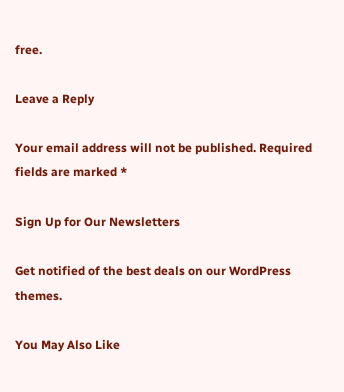free.

Leave a Reply

Your email address will not be published. Required fields are marked *

Sign Up for Our Newsletters

Get notified of the best deals on our WordPress themes.

You May Also Like